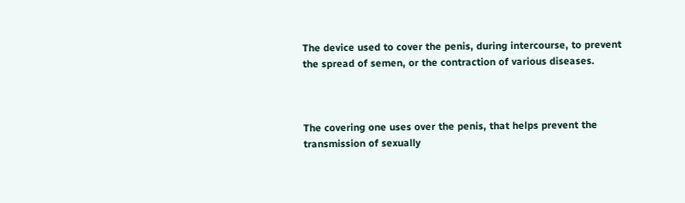The device used to cover the penis, during intercourse, to prevent the spread of semen, or the contraction of various diseases.



The covering one uses over the penis, that helps prevent the transmission of sexually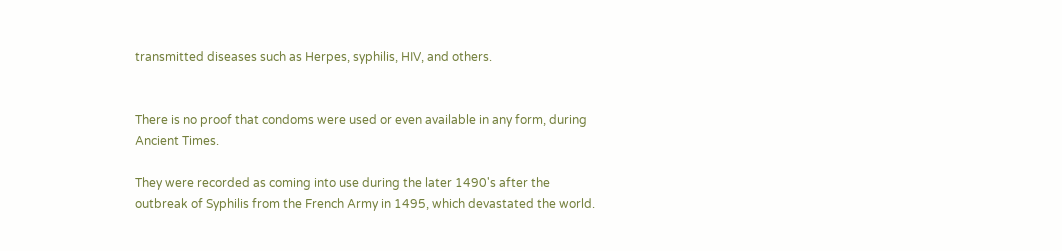transmitted diseases such as Herpes, syphilis, HIV, and others.


There is no proof that condoms were used or even available in any form, during Ancient Times.

They were recorded as coming into use during the later 1490's after the outbreak of Syphilis from the French Army in 1495, which devastated the world.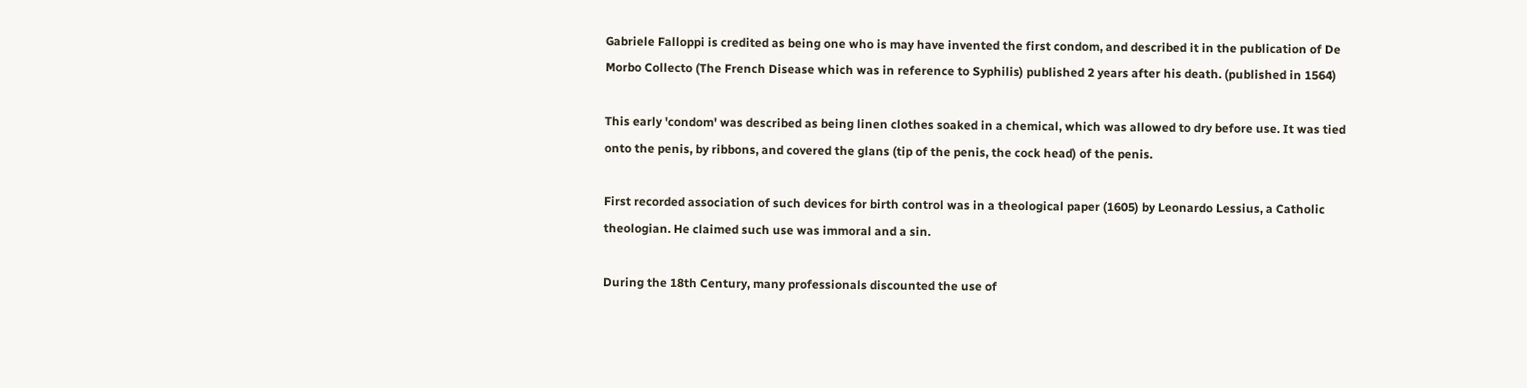Gabriele Falloppi is credited as being one who is may have invented the first condom, and described it in the publication of De Morbo Collecto (The French Disease which was in reference to Syphilis) published 2 years after his death. (published in 1564)

This early 'condom' was described as being linen clothes soaked in a chemical, which was allowed to dry before use. It was tied onto the penis, by ribbons, and covered the glans (tip of the penis, the cock head) of the penis.

First recorded association of such devices for birth control was in a theological paper (1605) by Leonardo Lessius, a Catholic theologian. He claimed such use was immoral and a sin.

During the 18th Century, many professionals discounted the use of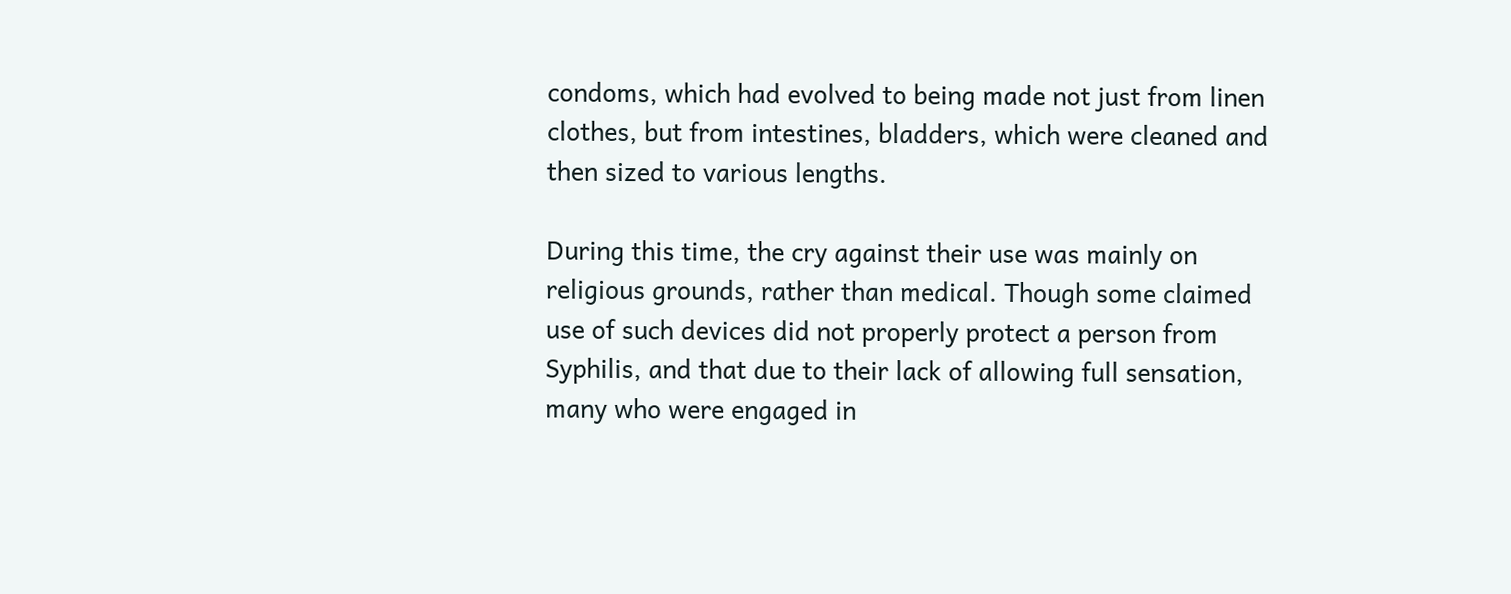condoms, which had evolved to being made not just from linen clothes, but from intestines, bladders, which were cleaned and then sized to various lengths.

During this time, the cry against their use was mainly on religious grounds, rather than medical. Though some claimed use of such devices did not properly protect a person from Syphilis, and that due to their lack of allowing full sensation, many who were engaged in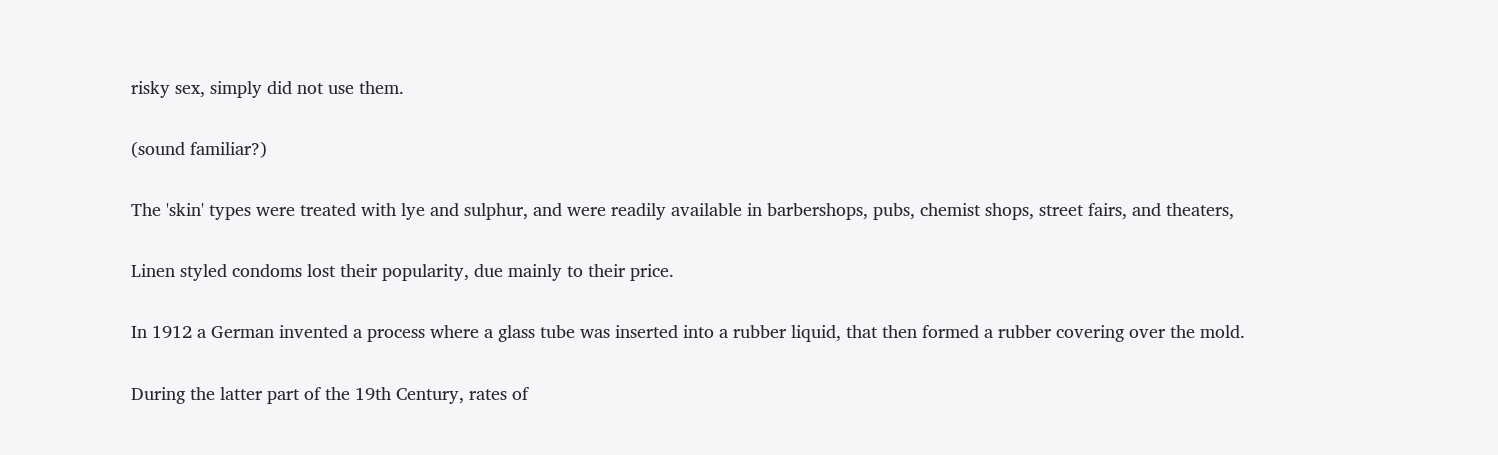risky sex, simply did not use them.

(sound familiar?)

The 'skin' types were treated with lye and sulphur, and were readily available in barbershops, pubs, chemist shops, street fairs, and theaters,

Linen styled condoms lost their popularity, due mainly to their price.

In 1912 a German invented a process where a glass tube was inserted into a rubber liquid, that then formed a rubber covering over the mold.

During the latter part of the 19th Century, rates of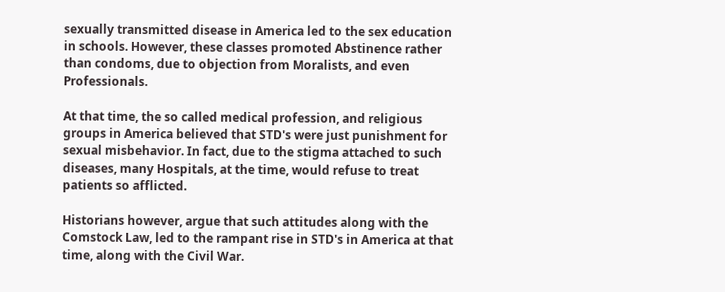sexually transmitted disease in America led to the sex education in schools. However, these classes promoted Abstinence rather than condoms, due to objection from Moralists, and even Professionals.

At that time, the so called medical profession, and religious groups in America believed that STD's were just punishment for sexual misbehavior. In fact, due to the stigma attached to such diseases, many Hospitals, at the time, would refuse to treat patients so afflicted.

Historians however, argue that such attitudes along with the Comstock Law, led to the rampant rise in STD's in America at that time, along with the Civil War.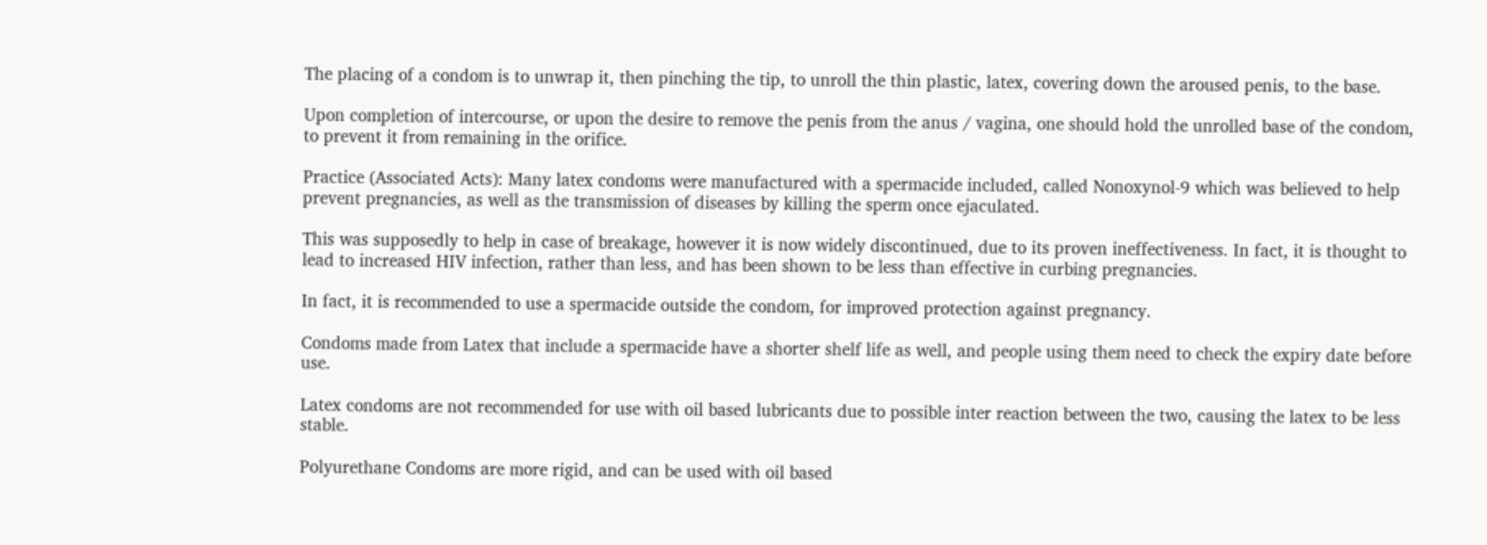The placing of a condom is to unwrap it, then pinching the tip, to unroll the thin plastic, latex, covering down the aroused penis, to the base.

Upon completion of intercourse, or upon the desire to remove the penis from the anus / vagina, one should hold the unrolled base of the condom, to prevent it from remaining in the orifice.

Practice (Associated Acts): Many latex condoms were manufactured with a spermacide included, called Nonoxynol-9 which was believed to help prevent pregnancies, as well as the transmission of diseases by killing the sperm once ejaculated.

This was supposedly to help in case of breakage, however it is now widely discontinued, due to its proven ineffectiveness. In fact, it is thought to lead to increased HIV infection, rather than less, and has been shown to be less than effective in curbing pregnancies.

In fact, it is recommended to use a spermacide outside the condom, for improved protection against pregnancy.

Condoms made from Latex that include a spermacide have a shorter shelf life as well, and people using them need to check the expiry date before use.

Latex condoms are not recommended for use with oil based lubricants due to possible inter reaction between the two, causing the latex to be less stable.

Polyurethane Condoms are more rigid, and can be used with oil based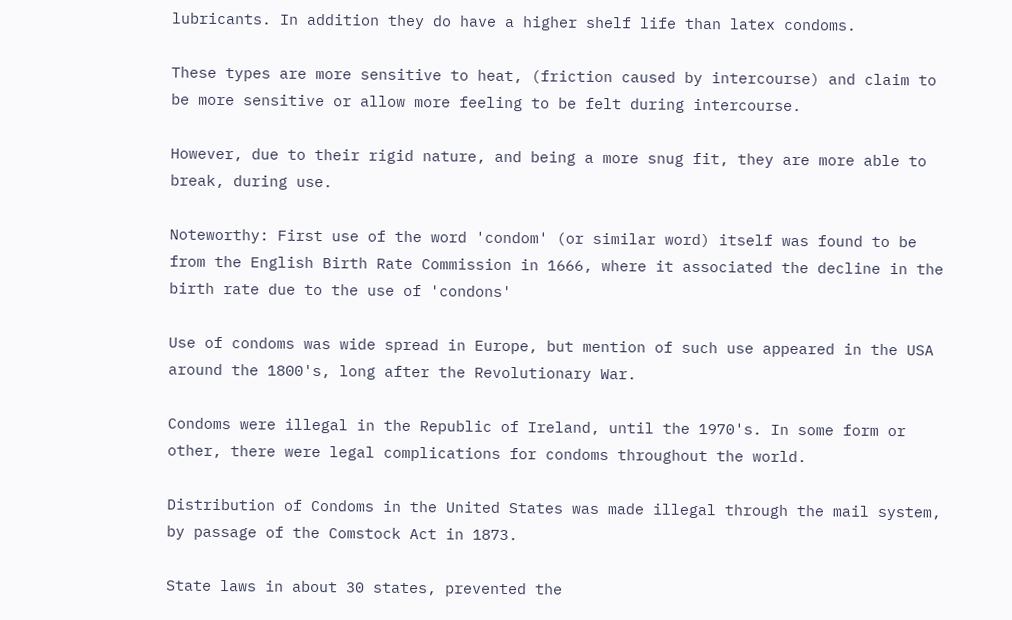lubricants. In addition they do have a higher shelf life than latex condoms.

These types are more sensitive to heat, (friction caused by intercourse) and claim to be more sensitive or allow more feeling to be felt during intercourse.

However, due to their rigid nature, and being a more snug fit, they are more able to break, during use.

Noteworthy: First use of the word 'condom' (or similar word) itself was found to be from the English Birth Rate Commission in 1666, where it associated the decline in the birth rate due to the use of 'condons'

Use of condoms was wide spread in Europe, but mention of such use appeared in the USA around the 1800's, long after the Revolutionary War.

Condoms were illegal in the Republic of Ireland, until the 1970's. In some form or other, there were legal complications for condoms throughout the world.

Distribution of Condoms in the United States was made illegal through the mail system, by passage of the Comstock Act in 1873.

State laws in about 30 states, prevented the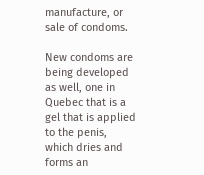manufacture, or sale of condoms.

New condoms are being developed as well, one in Quebec that is a gel that is applied to the penis, which dries and forms an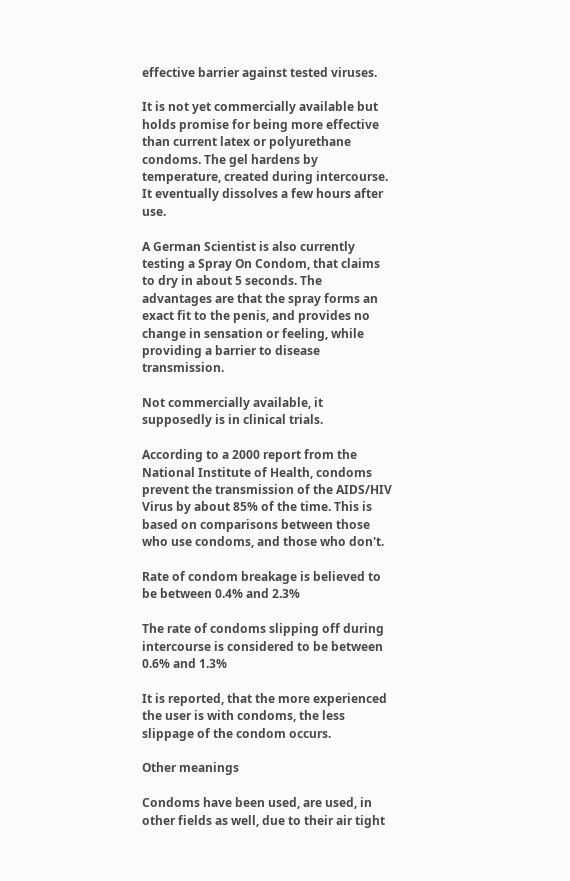effective barrier against tested viruses.

It is not yet commercially available but holds promise for being more effective than current latex or polyurethane condoms. The gel hardens by temperature, created during intercourse. It eventually dissolves a few hours after use.

A German Scientist is also currently testing a Spray On Condom, that claims to dry in about 5 seconds. The advantages are that the spray forms an exact fit to the penis, and provides no change in sensation or feeling, while providing a barrier to disease transmission.

Not commercially available, it supposedly is in clinical trials.

According to a 2000 report from the National Institute of Health, condoms prevent the transmission of the AIDS/HIV Virus by about 85% of the time. This is based on comparisons between those who use condoms, and those who don't.

Rate of condom breakage is believed to be between 0.4% and 2.3%

The rate of condoms slipping off during intercourse is considered to be between 0.6% and 1.3%

It is reported, that the more experienced the user is with condoms, the less slippage of the condom occurs.

Other meanings

Condoms have been used, are used, in other fields as well, due to their air tight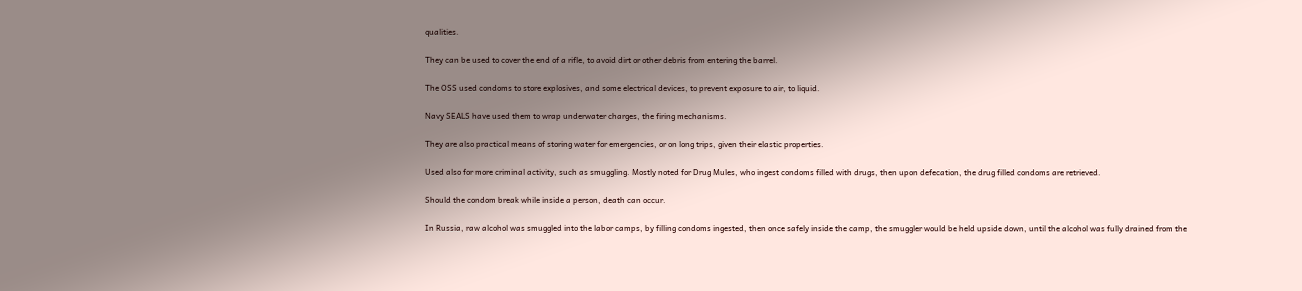qualities.

They can be used to cover the end of a rifle, to avoid dirt or other debris from entering the barrel.

The OSS used condoms to store explosives, and some electrical devices, to prevent exposure to air, to liquid.

Navy SEALS have used them to wrap underwater charges, the firing mechanisms.

They are also practical means of storing water for emergencies, or on long trips, given their elastic properties.

Used also for more criminal activity, such as smuggling. Mostly noted for Drug Mules, who ingest condoms filled with drugs, then upon defecation, the drug filled condoms are retrieved.

Should the condom break while inside a person, death can occur.

In Russia, raw alcohol was smuggled into the labor camps, by filling condoms ingested, then once safely inside the camp, the smuggler would be held upside down, until the alcohol was fully drained from the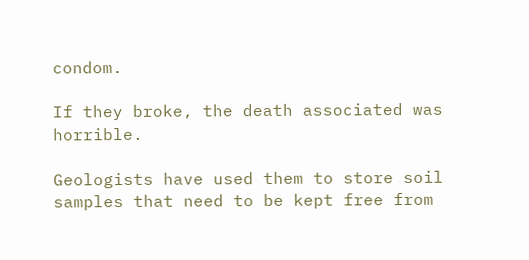condom.

If they broke, the death associated was horrible.

Geologists have used them to store soil samples that need to be kept free from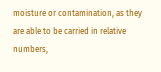moisture or contamination, as they are able to be carried in relative numbers,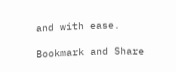and with ease.

Bookmark and Share